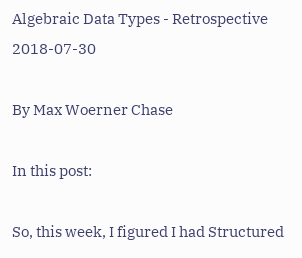Algebraic Data Types - Retrospective 2018-07-30

By Max Woerner Chase

In this post:

So, this week, I figured I had Structured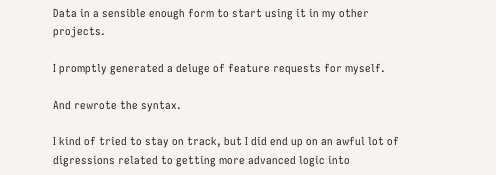Data in a sensible enough form to start using it in my other projects.

I promptly generated a deluge of feature requests for myself.

And rewrote the syntax.

I kind of tried to stay on track, but I did end up on an awful lot of digressions related to getting more advanced logic into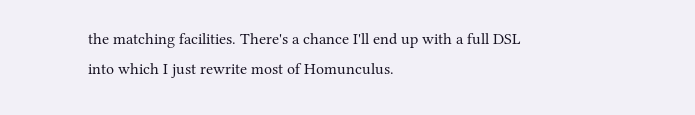the matching facilities. There's a chance I'll end up with a full DSL into which I just rewrite most of Homunculus.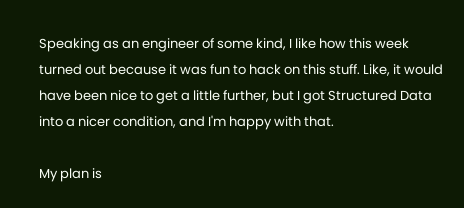Speaking as an engineer of some kind, I like how this week turned out because it was fun to hack on this stuff. Like, it would have been nice to get a little further, but I got Structured Data into a nicer condition, and I'm happy with that.

My plan is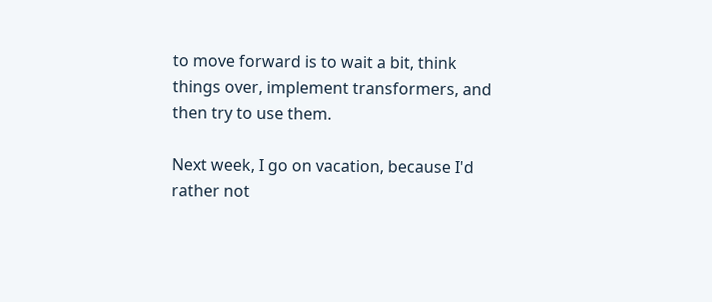to move forward is to wait a bit, think things over, implement transformers, and then try to use them.

Next week, I go on vacation, because I'd rather not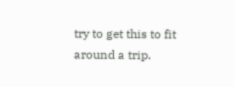try to get this to fit around a trip.